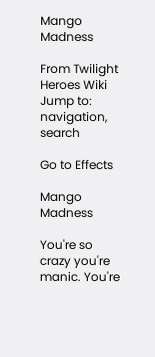Mango Madness

From Twilight Heroes Wiki
Jump to: navigation, search

Go to Effects

Mango Madness

You're so crazy you're manic. You're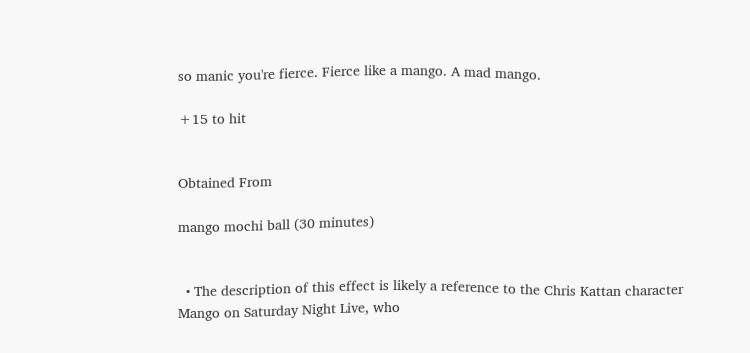so manic you're fierce. Fierce like a mango. A mad mango.

+15 to hit


Obtained From

mango mochi ball (30 minutes)


  • The description of this effect is likely a reference to the Chris Kattan character Mango on Saturday Night Live, who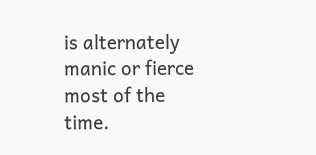is alternately manic or fierce most of the time.